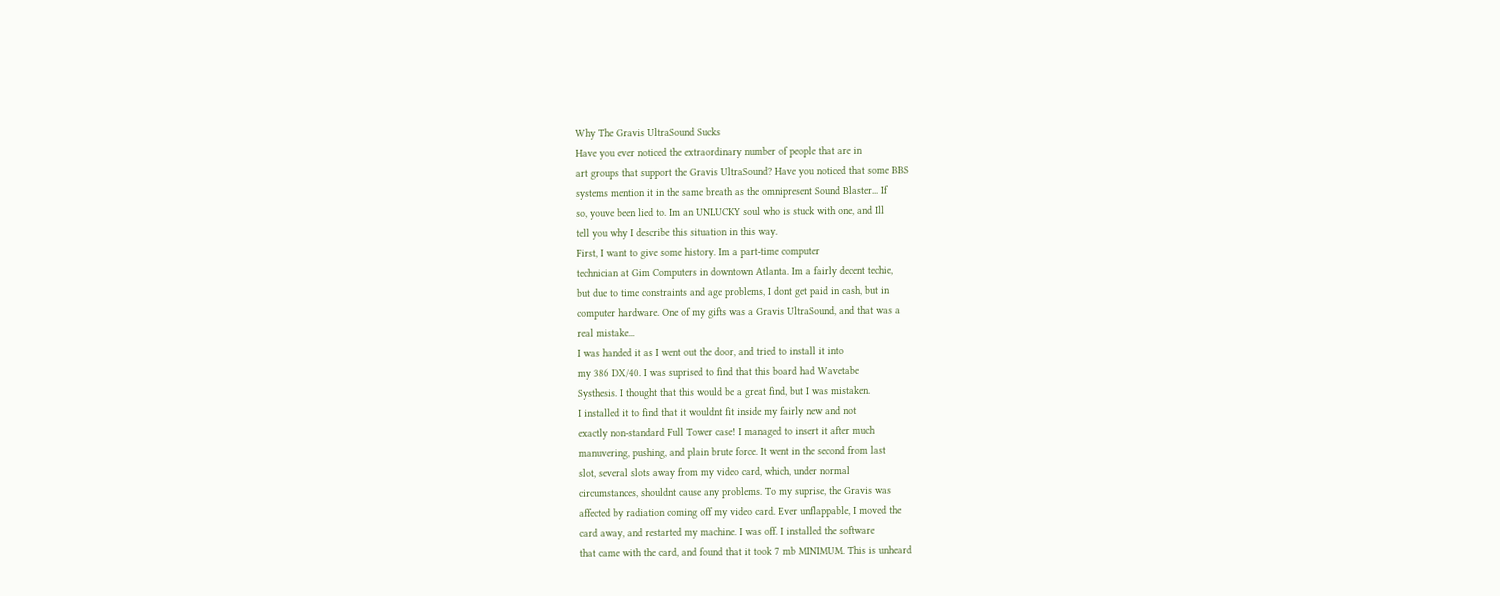Why The Gravis UltraSound Sucks
Have you ever noticed the extraordinary number of people that are in
art groups that support the Gravis UltraSound? Have you noticed that some BBS
systems mention it in the same breath as the omnipresent Sound Blaster... If
so, youve been lied to. Im an UNLUCKY soul who is stuck with one, and Ill
tell you why I describe this situation in this way.
First, I want to give some history. Im a part-time computer
technician at Gim Computers in downtown Atlanta. Im a fairly decent techie,
but due to time constraints and age problems, I dont get paid in cash, but in
computer hardware. One of my gifts was a Gravis UltraSound, and that was a
real mistake...
I was handed it as I went out the door, and tried to install it into
my 386 DX/40. I was suprised to find that this board had Wavetabe
Systhesis. I thought that this would be a great find, but I was mistaken.
I installed it to find that it wouldnt fit inside my fairly new and not
exactly non-standard Full Tower case! I managed to insert it after much
manuvering, pushing, and plain brute force. It went in the second from last
slot, several slots away from my video card, which, under normal
circumstances, shouldnt cause any problems. To my suprise, the Gravis was
affected by radiation coming off my video card. Ever unflappable, I moved the
card away, and restarted my machine. I was off. I installed the software
that came with the card, and found that it took 7 mb MINIMUM. This is unheard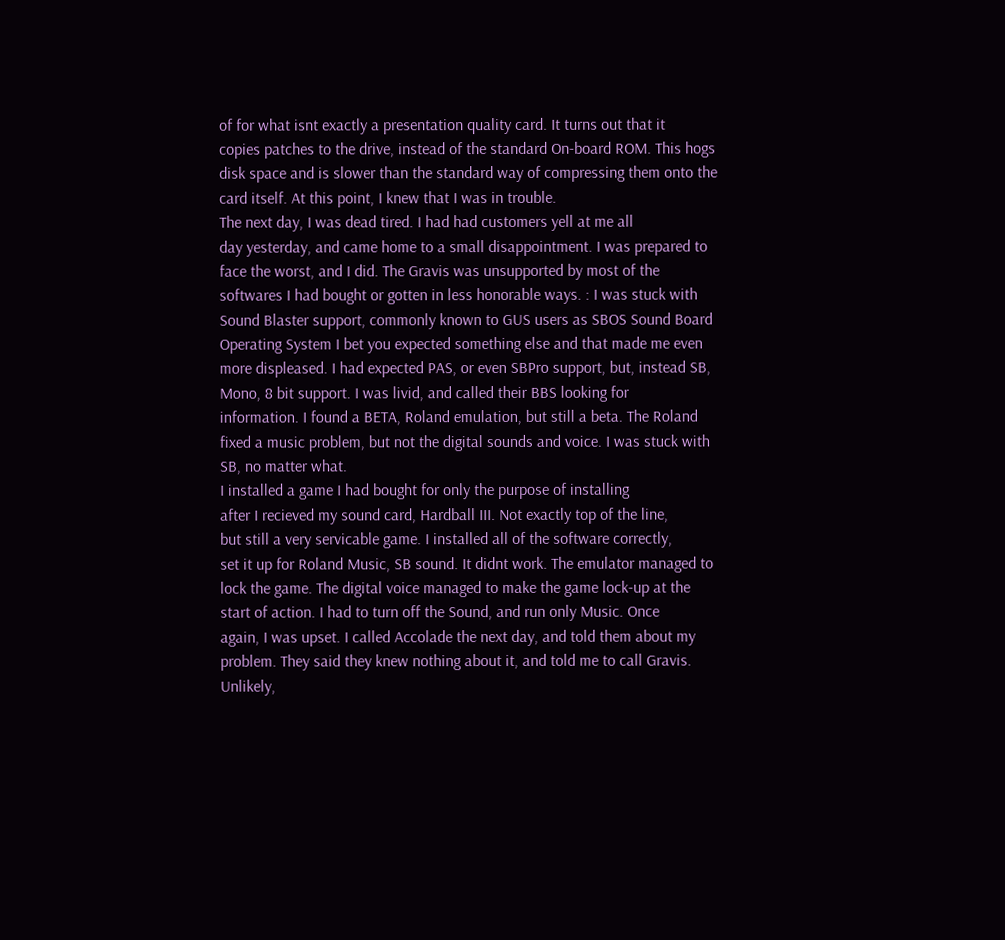of for what isnt exactly a presentation quality card. It turns out that it
copies patches to the drive, instead of the standard On-board ROM. This hogs
disk space and is slower than the standard way of compressing them onto the
card itself. At this point, I knew that I was in trouble.
The next day, I was dead tired. I had had customers yell at me all
day yesterday, and came home to a small disappointment. I was prepared to
face the worst, and I did. The Gravis was unsupported by most of the
softwares I had bought or gotten in less honorable ways. : I was stuck with
Sound Blaster support, commonly known to GUS users as SBOS Sound Board
Operating System I bet you expected something else and that made me even
more displeased. I had expected PAS, or even SBPro support, but, instead SB,
Mono, 8 bit support. I was livid, and called their BBS looking for
information. I found a BETA, Roland emulation, but still a beta. The Roland
fixed a music problem, but not the digital sounds and voice. I was stuck with
SB, no matter what.
I installed a game I had bought for only the purpose of installing
after I recieved my sound card, Hardball III. Not exactly top of the line,
but still a very servicable game. I installed all of the software correctly,
set it up for Roland Music, SB sound. It didnt work. The emulator managed to
lock the game. The digital voice managed to make the game lock-up at the
start of action. I had to turn off the Sound, and run only Music. Once
again, I was upset. I called Accolade the next day, and told them about my
problem. They said they knew nothing about it, and told me to call Gravis.
Unlikely,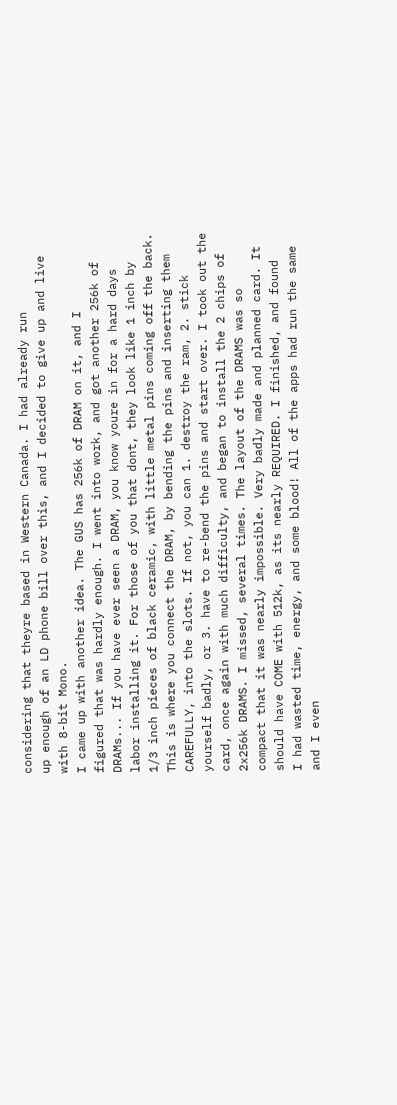considering that theyre based in Western Canada. I had already run
up enough of an LD phone bill over this, and I decided to give up and live
with 8-bit Mono.
I came up with another idea. The GUS has 256k of DRAM on it, and I
figured that was hardly enough. I went into work, and got another 256k of
DRAMs... If you have ever seen a DRAM, you know youre in for a hard days
labor installing it. For those of you that dont, they look like 1 inch by
1/3 inch pieces of black ceramic, with little metal pins coming off the back.
This is where you connect the DRAM, by bending the pins and inserting them
CAREFULLY, into the slots. If not, you can 1. destroy the ram, 2. stick
yourself badly, or 3. have to re-bend the pins and start over. I took out the
card, once again with much difficulty, and began to install the 2 chips of
2x256k DRAMS. I missed, several times. The layout of the DRAMS was so
compact that it was nearly impossible. Very badly made and planned card. It
should have COME with 512k, as its nearly REQUIRED. I finished, and found
I had wasted time, energy, and some blood! All of the apps had run the same
and I even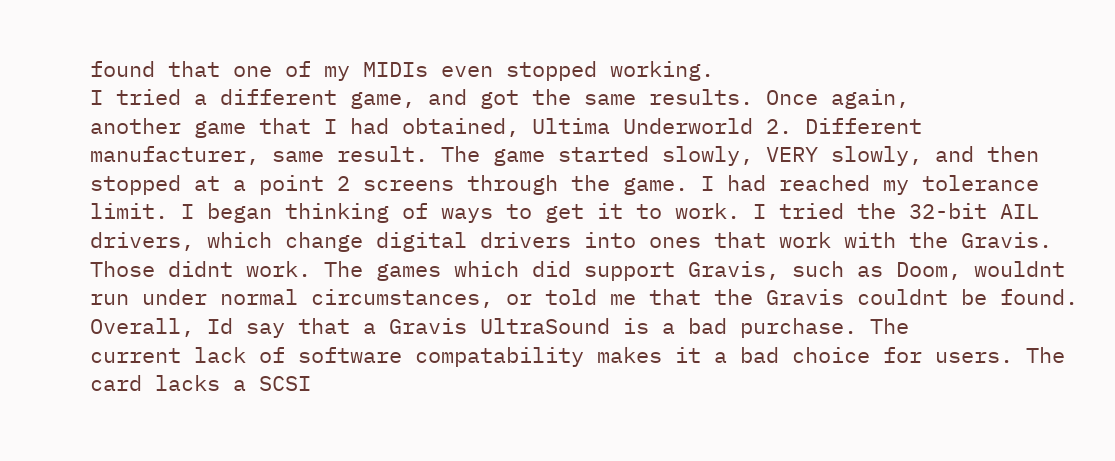found that one of my MIDIs even stopped working.
I tried a different game, and got the same results. Once again,
another game that I had obtained, Ultima Underworld 2. Different
manufacturer, same result. The game started slowly, VERY slowly, and then
stopped at a point 2 screens through the game. I had reached my tolerance
limit. I began thinking of ways to get it to work. I tried the 32-bit AIL
drivers, which change digital drivers into ones that work with the Gravis.
Those didnt work. The games which did support Gravis, such as Doom, wouldnt
run under normal circumstances, or told me that the Gravis couldnt be found.
Overall, Id say that a Gravis UltraSound is a bad purchase. The
current lack of software compatability makes it a bad choice for users. The
card lacks a SCSI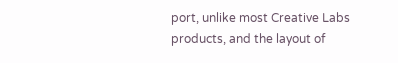port, unlike most Creative Labs products, and the layout of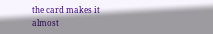the card makes it almost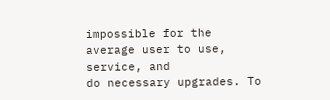impossible for the average user to use, service, and
do necessary upgrades. To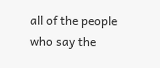all of the people who say the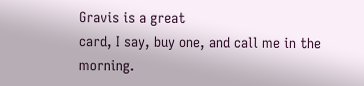Gravis is a great
card, I say, buy one, and call me in the morning.